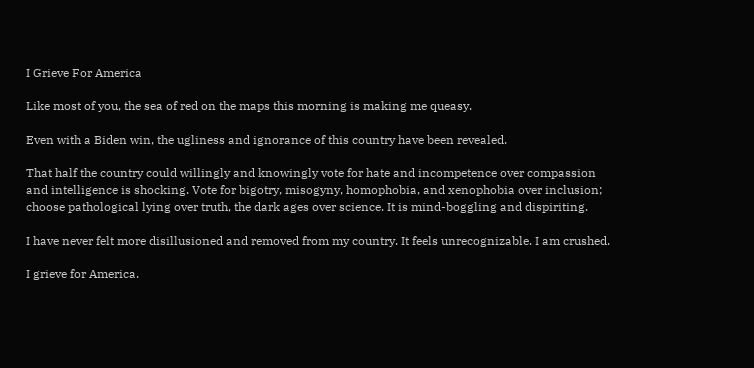I Grieve For America

Like most of you, the sea of red on the maps this morning is making me queasy.

Even with a Biden win, the ugliness and ignorance of this country have been revealed.

That half the country could willingly and knowingly vote for hate and incompetence over compassion and intelligence is shocking. Vote for bigotry, misogyny, homophobia, and xenophobia over inclusion; choose pathological lying over truth, the dark ages over science. It is mind-boggling and dispiriting.

I have never felt more disillusioned and removed from my country. It feels unrecognizable. I am crushed.

I grieve for America.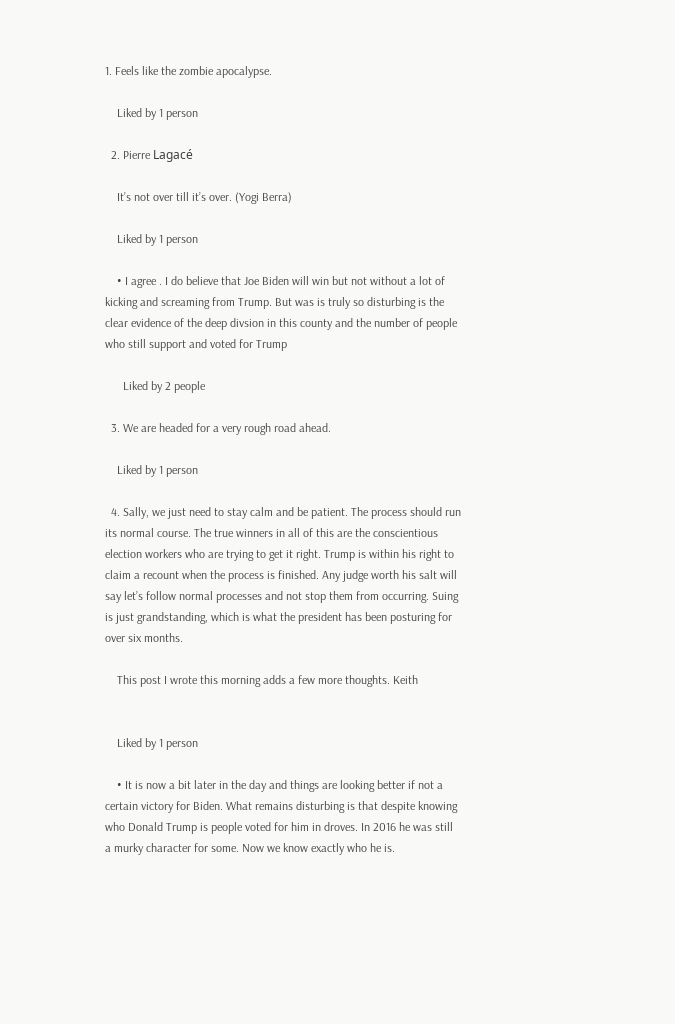1. Feels like the zombie apocalypse.

    Liked by 1 person

  2. Pierre Lagacé

    It’s not over till it’s over. (Yogi Berra)

    Liked by 1 person

    • I agree . I do believe that Joe Biden will win but not without a lot of kicking and screaming from Trump. But was is truly so disturbing is the clear evidence of the deep divsion in this county and the number of people who still support and voted for Trump

      Liked by 2 people

  3. We are headed for a very rough road ahead.

    Liked by 1 person

  4. Sally, we just need to stay calm and be patient. The process should run its normal course. The true winners in all of this are the conscientious election workers who are trying to get it right. Trump is within his right to claim a recount when the process is finished. Any judge worth his salt will say let’s follow normal processes and not stop them from occurring. Suing is just grandstanding, which is what the president has been posturing for over six months.

    This post I wrote this morning adds a few more thoughts. Keith


    Liked by 1 person

    • It is now a bit later in the day and things are looking better if not a certain victory for Biden. What remains disturbing is that despite knowing who Donald Trump is people voted for him in droves. In 2016 he was still a murky character for some. Now we know exactly who he is.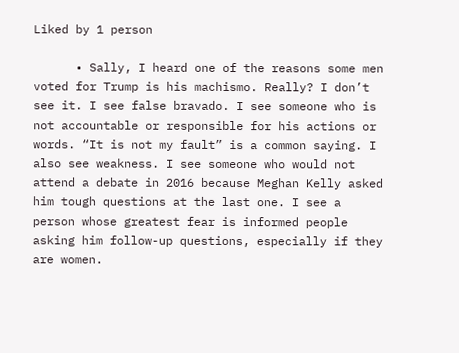Liked by 1 person

      • Sally, I heard one of the reasons some men voted for Trump is his machismo. Really? I don’t see it. I see false bravado. I see someone who is not accountable or responsible for his actions or words. “It is not my fault” is a common saying. I also see weakness. I see someone who would not attend a debate in 2016 because Meghan Kelly asked him tough questions at the last one. I see a person whose greatest fear is informed people asking him follow-up questions, especially if they are women.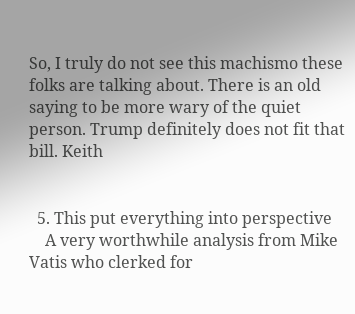So, I truly do not see this machismo these folks are talking about. There is an old saying to be more wary of the quiet person. Trump definitely does not fit that bill. Keith


  5. This put everything into perspective
    A very worthwhile analysis from Mike Vatis who clerked for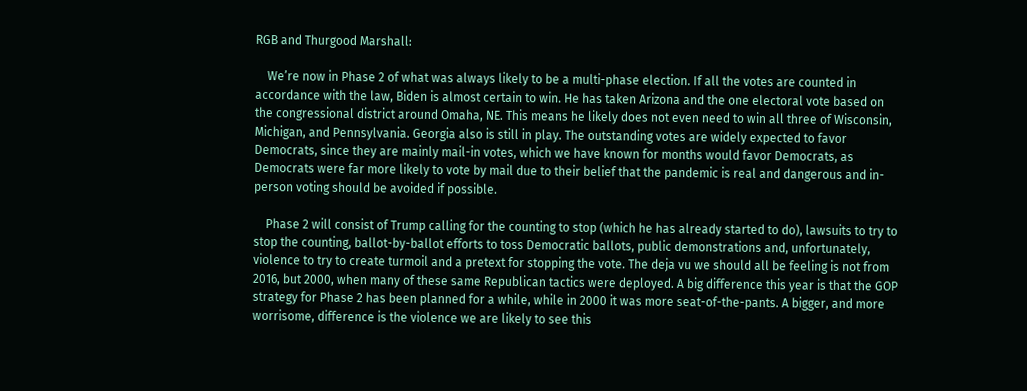RGB and Thurgood Marshall:

    We’re now in Phase 2 of what was always likely to be a multi-phase election. If all the votes are counted in accordance with the law, Biden is almost certain to win. He has taken Arizona and the one electoral vote based on the congressional district around Omaha, NE. This means he likely does not even need to win all three of Wisconsin, Michigan, and Pennsylvania. Georgia also is still in play. The outstanding votes are widely expected to favor Democrats, since they are mainly mail-in votes, which we have known for months would favor Democrats, as Democrats were far more likely to vote by mail due to their belief that the pandemic is real and dangerous and in-person voting should be avoided if possible.

    Phase 2 will consist of Trump calling for the counting to stop (which he has already started to do), lawsuits to try to stop the counting, ballot-by-ballot efforts to toss Democratic ballots, public demonstrations and, unfortunately, violence to try to create turmoil and a pretext for stopping the vote. The deja vu we should all be feeling is not from 2016, but 2000, when many of these same Republican tactics were deployed. A big difference this year is that the GOP strategy for Phase 2 has been planned for a while, while in 2000 it was more seat-of-the-pants. A bigger, and more worrisome, difference is the violence we are likely to see this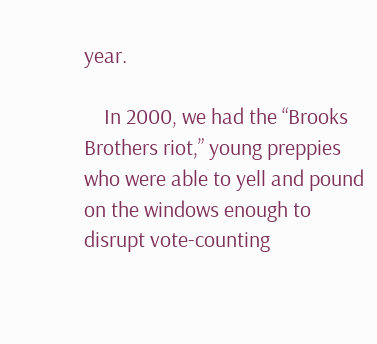year.

    In 2000, we had the “Brooks Brothers riot,” young preppies who were able to yell and pound on the windows enough to disrupt vote-counting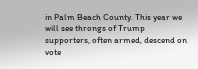in Palm Beach County. This year we will see throngs of Trump supporters, often armed, descend on vote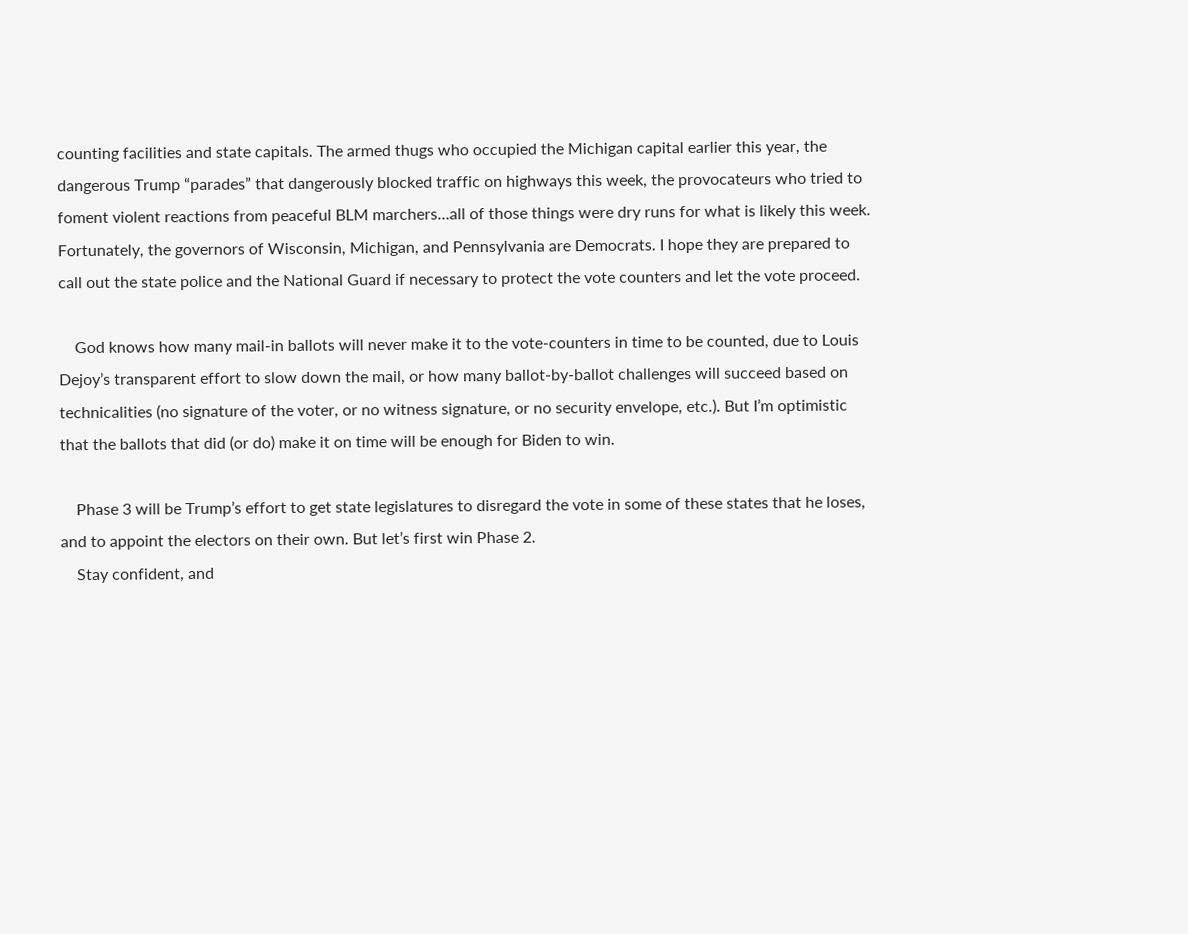counting facilities and state capitals. The armed thugs who occupied the Michigan capital earlier this year, the dangerous Trump “parades” that dangerously blocked traffic on highways this week, the provocateurs who tried to foment violent reactions from peaceful BLM marchers…all of those things were dry runs for what is likely this week. Fortunately, the governors of Wisconsin, Michigan, and Pennsylvania are Democrats. I hope they are prepared to call out the state police and the National Guard if necessary to protect the vote counters and let the vote proceed.

    God knows how many mail-in ballots will never make it to the vote-counters in time to be counted, due to Louis Dejoy’s transparent effort to slow down the mail, or how many ballot-by-ballot challenges will succeed based on technicalities (no signature of the voter, or no witness signature, or no security envelope, etc.). But I’m optimistic that the ballots that did (or do) make it on time will be enough for Biden to win.

    Phase 3 will be Trump’s effort to get state legislatures to disregard the vote in some of these states that he loses, and to appoint the electors on their own. But let’s first win Phase 2.
    Stay confident, and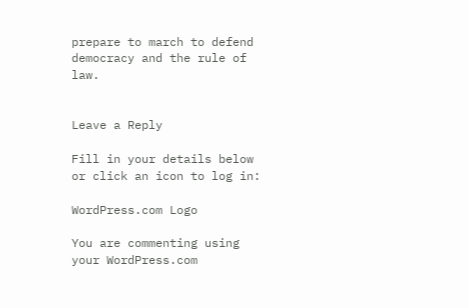prepare to march to defend democracy and the rule of law.


Leave a Reply

Fill in your details below or click an icon to log in:

WordPress.com Logo

You are commenting using your WordPress.com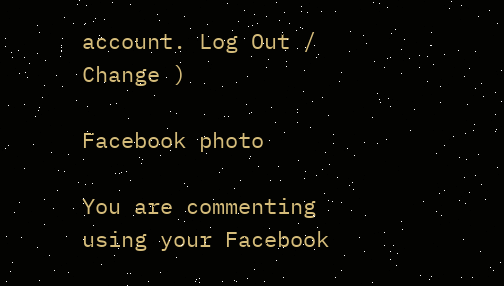account. Log Out /  Change )

Facebook photo

You are commenting using your Facebook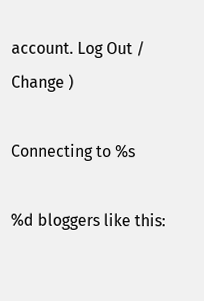account. Log Out /  Change )

Connecting to %s

%d bloggers like this: